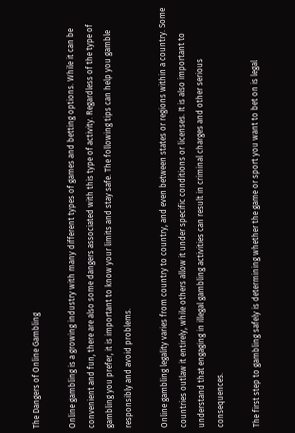The Dangers of Online Gambling

Online gambling is a growing industry with many different types of games and betting options. While it can be convenient and fun, there are also some dangers associated with this type of activity. Regardless of the type of gambling you prefer, it is important to know your limits and stay safe. The following tips can help you gamble responsibly and avoid problems.

Online gambling legality varies from country to country, and even between states or regions within a country. Some countries outlaw it entirely, while others allow it under specific conditions or licenses. It is also important to understand that engaging in illegal gambling activities can result in criminal charges and other serious consequences.

The first step to gambling safely is determining whether the game or sport you want to bet on is legal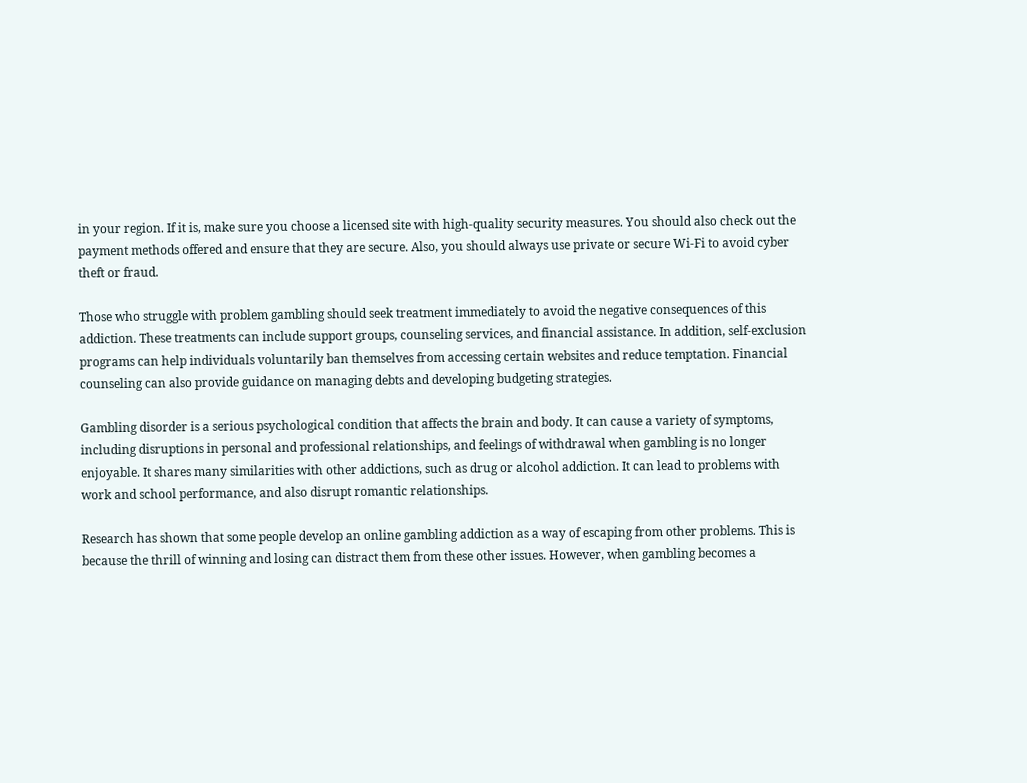in your region. If it is, make sure you choose a licensed site with high-quality security measures. You should also check out the payment methods offered and ensure that they are secure. Also, you should always use private or secure Wi-Fi to avoid cyber theft or fraud.

Those who struggle with problem gambling should seek treatment immediately to avoid the negative consequences of this addiction. These treatments can include support groups, counseling services, and financial assistance. In addition, self-exclusion programs can help individuals voluntarily ban themselves from accessing certain websites and reduce temptation. Financial counseling can also provide guidance on managing debts and developing budgeting strategies.

Gambling disorder is a serious psychological condition that affects the brain and body. It can cause a variety of symptoms, including disruptions in personal and professional relationships, and feelings of withdrawal when gambling is no longer enjoyable. It shares many similarities with other addictions, such as drug or alcohol addiction. It can lead to problems with work and school performance, and also disrupt romantic relationships.

Research has shown that some people develop an online gambling addiction as a way of escaping from other problems. This is because the thrill of winning and losing can distract them from these other issues. However, when gambling becomes a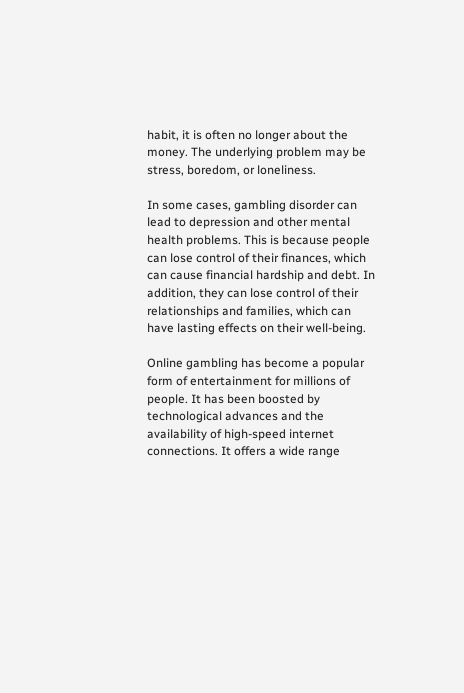habit, it is often no longer about the money. The underlying problem may be stress, boredom, or loneliness.

In some cases, gambling disorder can lead to depression and other mental health problems. This is because people can lose control of their finances, which can cause financial hardship and debt. In addition, they can lose control of their relationships and families, which can have lasting effects on their well-being.

Online gambling has become a popular form of entertainment for millions of people. It has been boosted by technological advances and the availability of high-speed internet connections. It offers a wide range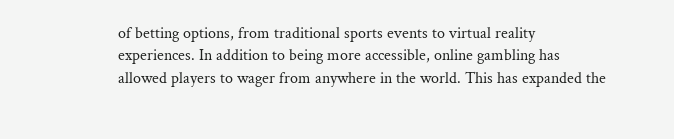of betting options, from traditional sports events to virtual reality experiences. In addition to being more accessible, online gambling has allowed players to wager from anywhere in the world. This has expanded the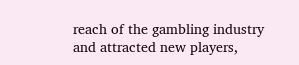reach of the gambling industry and attracted new players,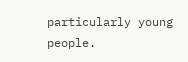particularly young people.